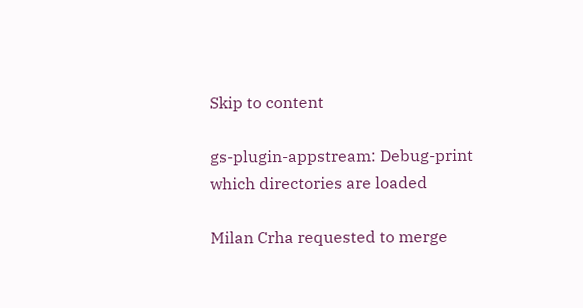Skip to content

gs-plugin-appstream: Debug-print which directories are loaded

Milan Crha requested to merge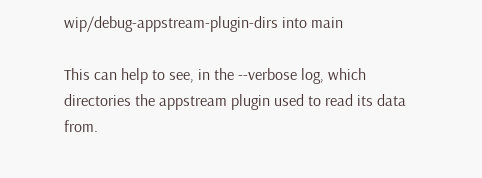wip/debug-appstream-plugin-dirs into main

This can help to see, in the --verbose log, which directories the appstream plugin used to read its data from.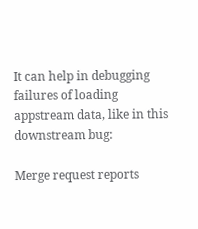It can help in debugging failures of loading appstream data, like in this downstream bug:

Merge request reports